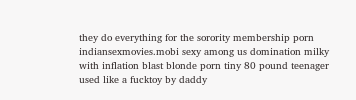they do everything for the sorority membership porn indiansexmovies.mobi sexy among us domination milky with inflation blast blonde porn tiny 80 pound teenager used like a fucktoy by daddy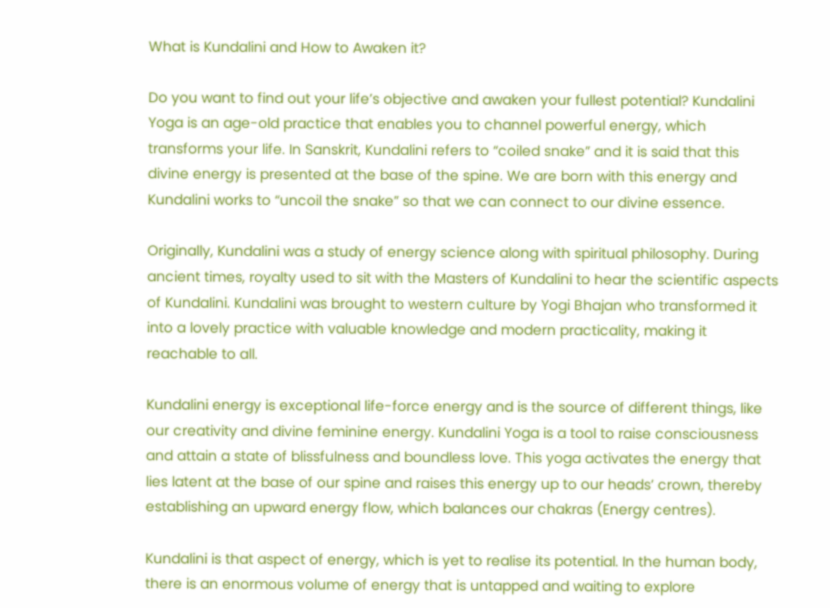What is Kundalini and How to Awaken it?

Do you want to find out your life’s objective and awaken your fullest potential? Kundalini Yoga is an age-old practice that enables you to channel powerful energy, which transforms your life. In Sanskrit, Kundalini refers to “coiled snake” and it is said that this divine energy is presented at the base of the spine. We are born with this energy and Kundalini works to “uncoil the snake” so that we can connect to our divine essence.

Originally, Kundalini was a study of energy science along with spiritual philosophy. During ancient times, royalty used to sit with the Masters of Kundalini to hear the scientific aspects of Kundalini. Kundalini was brought to western culture by Yogi Bhajan who transformed it into a lovely practice with valuable knowledge and modern practicality, making it reachable to all.

Kundalini energy is exceptional life-force energy and is the source of different things, like our creativity and divine feminine energy. Kundalini Yoga is a tool to raise consciousness and attain a state of blissfulness and boundless love. This yoga activates the energy that lies latent at the base of our spine and raises this energy up to our heads’ crown, thereby establishing an upward energy flow, which balances our chakras (Energy centres).

Kundalini is that aspect of energy, which is yet to realise its potential. In the human body, there is an enormous volume of energy that is untapped and waiting to explore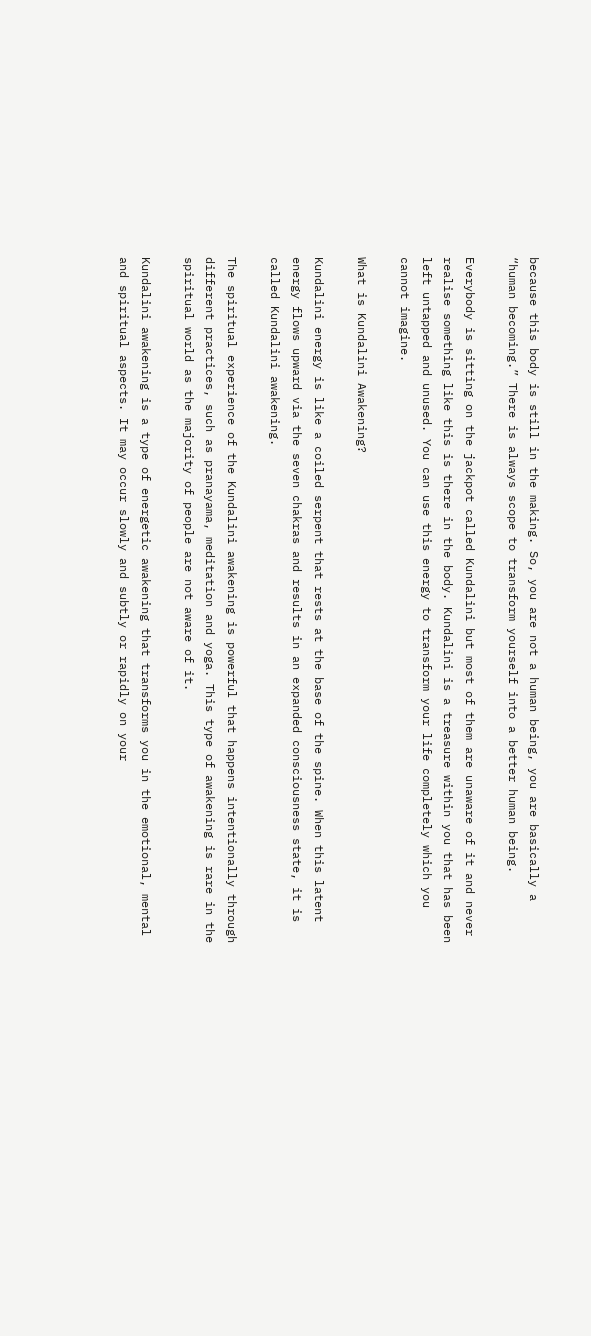because this body is still in the making. So, you are not a human being, you are basically a “human becoming.” There is always scope to transform yourself into a better human being.

Everybody is sitting on the jackpot called Kundalini but most of them are unaware of it and never realise something like this is there in the body. Kundalini is a treasure within you that has been left untapped and unused. You can use this energy to transform your life completely which you cannot imagine.

What is Kundalini Awakening?

Kundalini energy is like a coiled serpent that rests at the base of the spine. When this latent energy flows upward via the seven chakras and results in an expanded consciousness state, it is called Kundalini awakening.

The spiritual experience of the Kundalini awakening is powerful that happens intentionally through different practices, such as pranayama, meditation and yoga. This type of awakening is rare in the spiritual world as the majority of people are not aware of it.

Kundalini awakening is a type of energetic awakening that transforms you in the emotional, mental and spiritual aspects. It may occur slowly and subtly or rapidly on your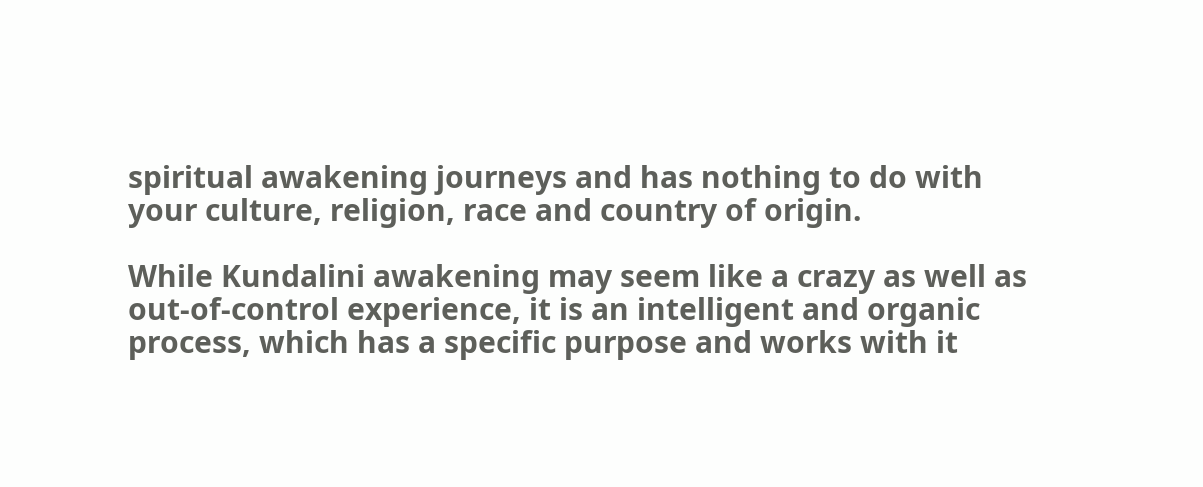spiritual awakening journeys and has nothing to do with your culture, religion, race and country of origin.

While Kundalini awakening may seem like a crazy as well as out-of-control experience, it is an intelligent and organic process, which has a specific purpose and works with it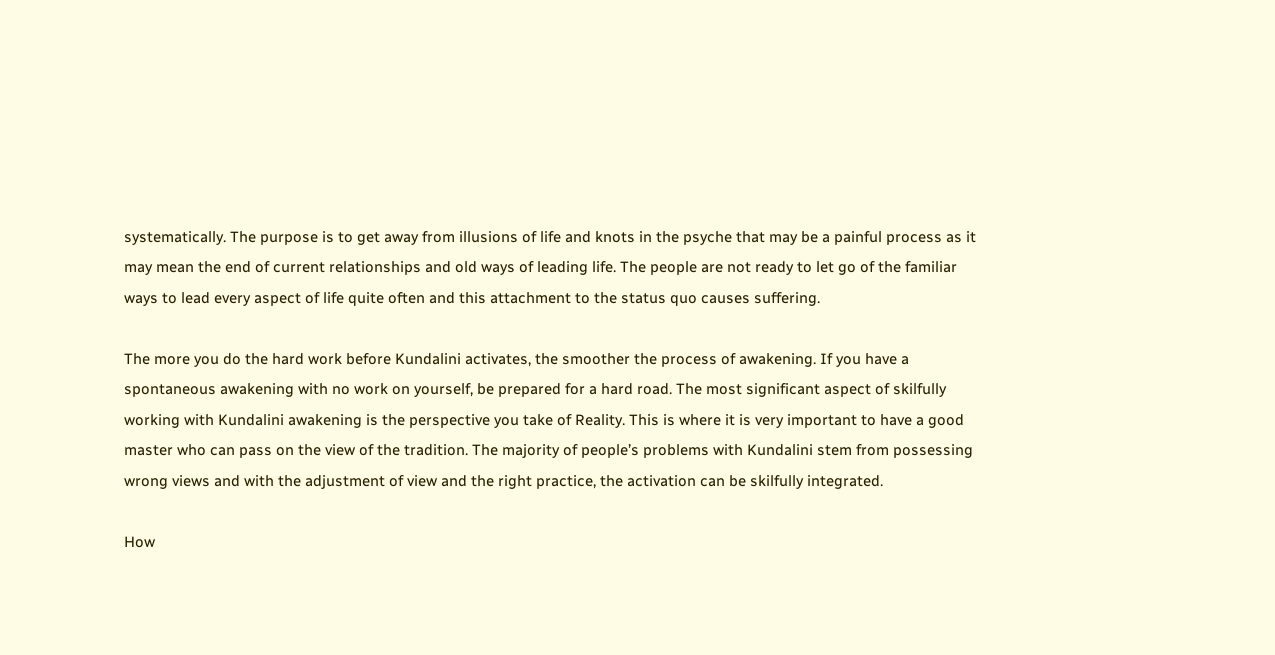systematically. The purpose is to get away from illusions of life and knots in the psyche that may be a painful process as it may mean the end of current relationships and old ways of leading life. The people are not ready to let go of the familiar ways to lead every aspect of life quite often and this attachment to the status quo causes suffering.

The more you do the hard work before Kundalini activates, the smoother the process of awakening. If you have a spontaneous awakening with no work on yourself, be prepared for a hard road. The most significant aspect of skilfully working with Kundalini awakening is the perspective you take of Reality. This is where it is very important to have a good master who can pass on the view of the tradition. The majority of people’s problems with Kundalini stem from possessing wrong views and with the adjustment of view and the right practice, the activation can be skilfully integrated.

How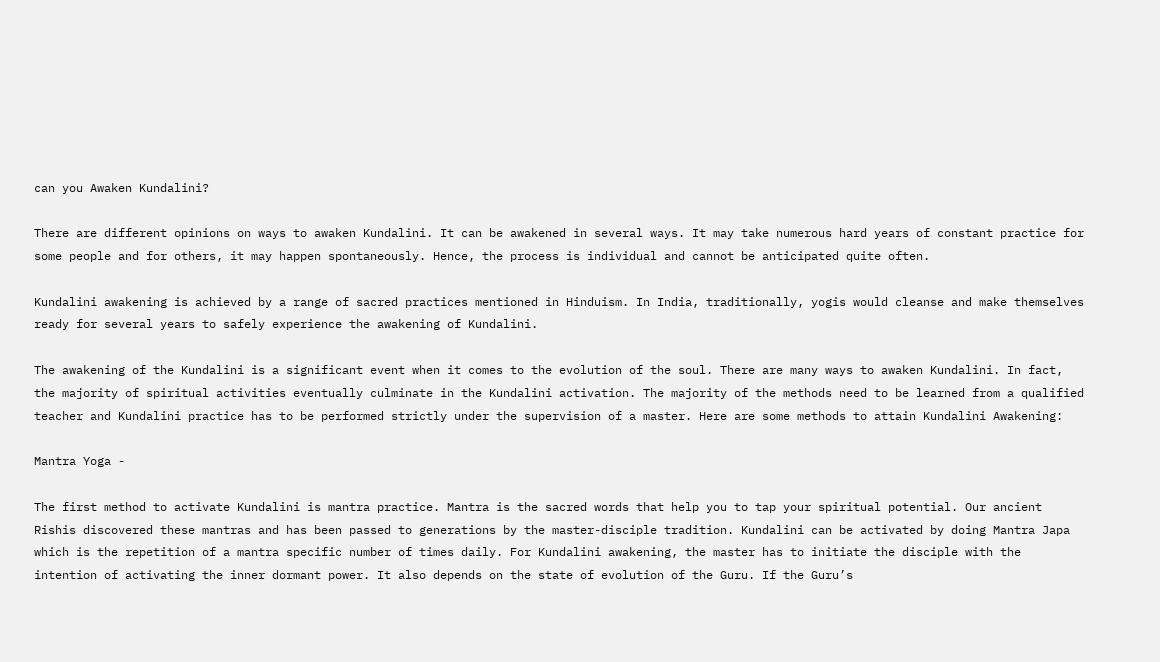can you Awaken Kundalini?

There are different opinions on ways to awaken Kundalini. It can be awakened in several ways. It may take numerous hard years of constant practice for some people and for others, it may happen spontaneously. Hence, the process is individual and cannot be anticipated quite often.

Kundalini awakening is achieved by a range of sacred practices mentioned in Hinduism. In India, traditionally, yogis would cleanse and make themselves ready for several years to safely experience the awakening of Kundalini.

The awakening of the Kundalini is a significant event when it comes to the evolution of the soul. There are many ways to awaken Kundalini. In fact, the majority of spiritual activities eventually culminate in the Kundalini activation. The majority of the methods need to be learned from a qualified teacher and Kundalini practice has to be performed strictly under the supervision of a master. Here are some methods to attain Kundalini Awakening:

Mantra Yoga -

The first method to activate Kundalini is mantra practice. Mantra is the sacred words that help you to tap your spiritual potential. Our ancient Rishis discovered these mantras and has been passed to generations by the master-disciple tradition. Kundalini can be activated by doing Mantra Japa which is the repetition of a mantra specific number of times daily. For Kundalini awakening, the master has to initiate the disciple with the intention of activating the inner dormant power. It also depends on the state of evolution of the Guru. If the Guru’s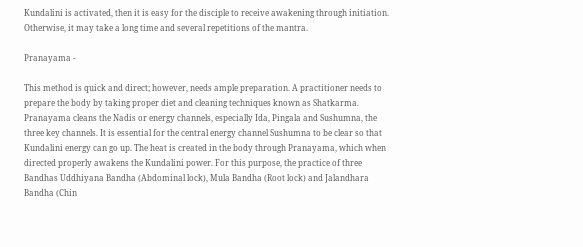Kundalini is activated, then it is easy for the disciple to receive awakening through initiation. Otherwise, it may take a long time and several repetitions of the mantra.

Pranayama -

This method is quick and direct; however, needs ample preparation. A practitioner needs to prepare the body by taking proper diet and cleaning techniques known as Shatkarma. Pranayama cleans the Nadis or energy channels, especially Ida, Pingala and Sushumna, the three key channels. It is essential for the central energy channel Sushumna to be clear so that Kundalini energy can go up. The heat is created in the body through Pranayama, which when directed properly awakens the Kundalini power. For this purpose, the practice of three Bandhas Uddhiyana Bandha (Abdominal lock), Mula Bandha (Root lock) and Jalandhara Bandha (Chin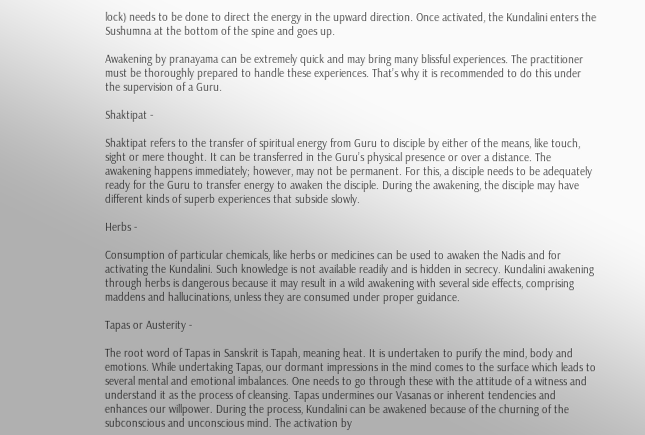lock) needs to be done to direct the energy in the upward direction. Once activated, the Kundalini enters the Sushumna at the bottom of the spine and goes up.

Awakening by pranayama can be extremely quick and may bring many blissful experiences. The practitioner must be thoroughly prepared to handle these experiences. That’s why it is recommended to do this under the supervision of a Guru.

Shaktipat -

Shaktipat refers to the transfer of spiritual energy from Guru to disciple by either of the means, like touch, sight or mere thought. It can be transferred in the Guru’s physical presence or over a distance. The awakening happens immediately; however, may not be permanent. For this, a disciple needs to be adequately ready for the Guru to transfer energy to awaken the disciple. During the awakening, the disciple may have different kinds of superb experiences that subside slowly.

Herbs -

Consumption of particular chemicals, like herbs or medicines can be used to awaken the Nadis and for activating the Kundalini. Such knowledge is not available readily and is hidden in secrecy. Kundalini awakening through herbs is dangerous because it may result in a wild awakening with several side effects, comprising maddens and hallucinations, unless they are consumed under proper guidance.

Tapas or Austerity -

The root word of Tapas in Sanskrit is Tapah, meaning heat. It is undertaken to purify the mind, body and emotions. While undertaking Tapas, our dormant impressions in the mind comes to the surface which leads to several mental and emotional imbalances. One needs to go through these with the attitude of a witness and understand it as the process of cleansing. Tapas undermines our Vasanas or inherent tendencies and enhances our willpower. During the process, Kundalini can be awakened because of the churning of the subconscious and unconscious mind. The activation by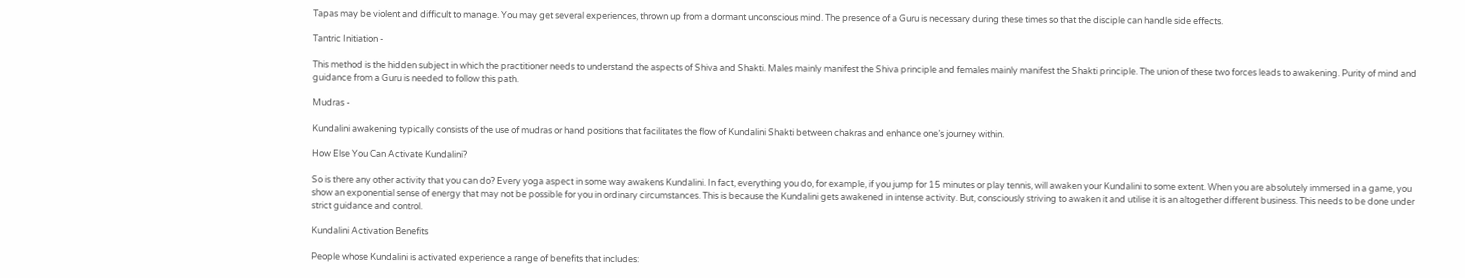Tapas may be violent and difficult to manage. You may get several experiences, thrown up from a dormant unconscious mind. The presence of a Guru is necessary during these times so that the disciple can handle side effects.

Tantric Initiation -

This method is the hidden subject in which the practitioner needs to understand the aspects of Shiva and Shakti. Males mainly manifest the Shiva principle and females mainly manifest the Shakti principle. The union of these two forces leads to awakening. Purity of mind and guidance from a Guru is needed to follow this path.

Mudras -

Kundalini awakening typically consists of the use of mudras or hand positions that facilitates the flow of Kundalini Shakti between chakras and enhance one’s journey within.

How Else You Can Activate Kundalini?

So is there any other activity that you can do? Every yoga aspect in some way awakens Kundalini. In fact, everything you do, for example, if you jump for 15 minutes or play tennis, will awaken your Kundalini to some extent. When you are absolutely immersed in a game, you show an exponential sense of energy that may not be possible for you in ordinary circumstances. This is because the Kundalini gets awakened in intense activity. But, consciously striving to awaken it and utilise it is an altogether different business. This needs to be done under strict guidance and control.

Kundalini Activation Benefits

People whose Kundalini is activated experience a range of benefits that includes: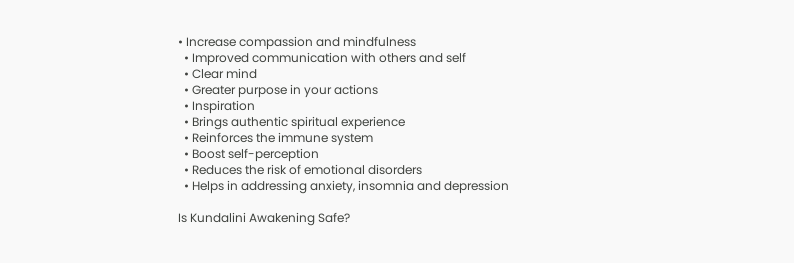• Increase compassion and mindfulness
  • Improved communication with others and self
  • Clear mind
  • Greater purpose in your actions
  • Inspiration
  • Brings authentic spiritual experience
  • Reinforces the immune system
  • Boost self-perception
  • Reduces the risk of emotional disorders
  • Helps in addressing anxiety, insomnia and depression

Is Kundalini Awakening Safe?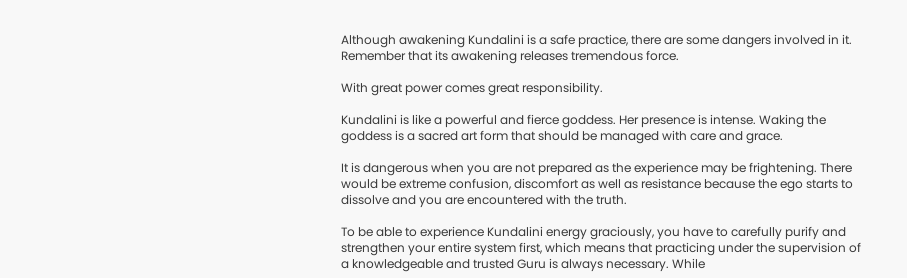Although awakening Kundalini is a safe practice, there are some dangers involved in it. Remember that its awakening releases tremendous force.

With great power comes great responsibility.

Kundalini is like a powerful and fierce goddess. Her presence is intense. Waking the goddess is a sacred art form that should be managed with care and grace.

It is dangerous when you are not prepared as the experience may be frightening. There would be extreme confusion, discomfort as well as resistance because the ego starts to dissolve and you are encountered with the truth.

To be able to experience Kundalini energy graciously, you have to carefully purify and strengthen your entire system first, which means that practicing under the supervision of a knowledgeable and trusted Guru is always necessary. While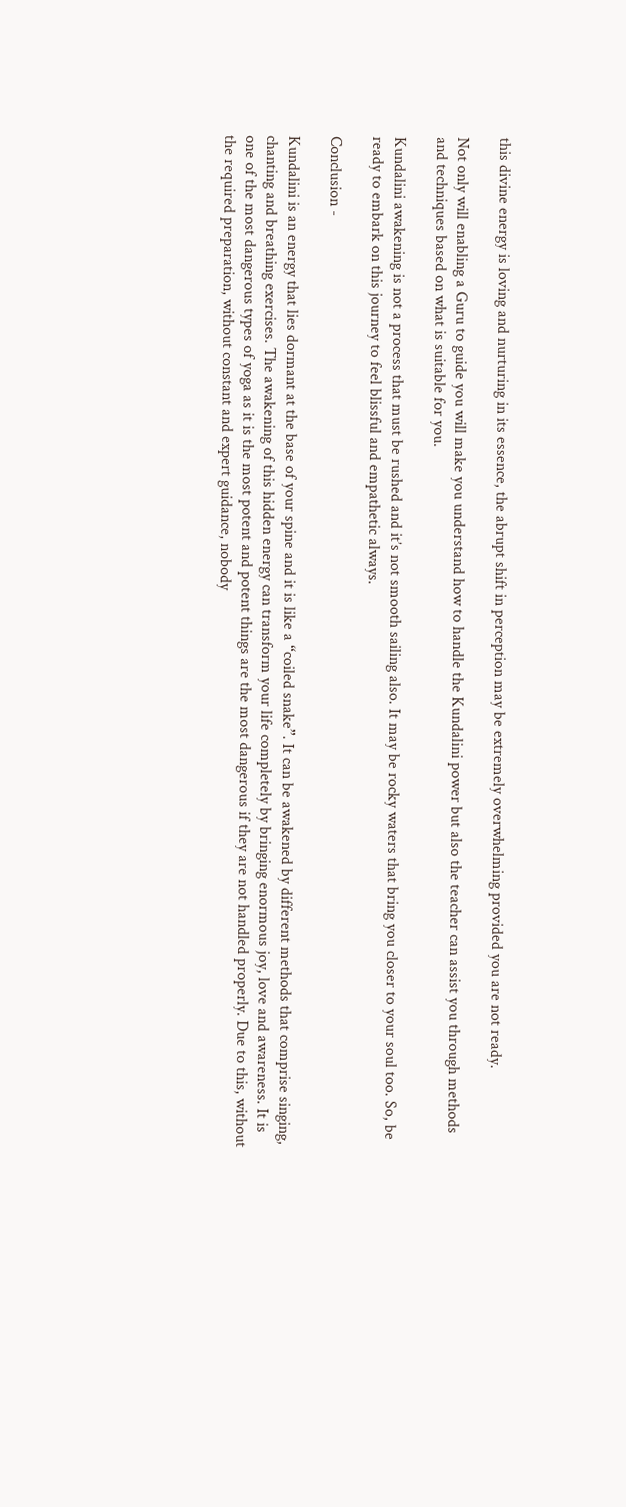this divine energy is loving and nurturing in its essence, the abrupt shift in perception may be extremely overwhelming provided you are not ready.

Not only will enabling a Guru to guide you will make you understand how to handle the Kundalini power but also the teacher can assist you through methods and techniques based on what is suitable for you.

Kundalini awakening is not a process that must be rushed and it’s not smooth sailing also. It may be rocky waters that bring you closer to your soul too. So, be ready to embark on this journey to feel blissful and empathetic always.

Conclusion -

Kundalini is an energy that lies dormant at the base of your spine and it is like a “coiled snake”. It can be awakened by different methods that comprise singing, chanting and breathing exercises. The awakening of this hidden energy can transform your life completely by bringing enormous joy, love and awareness. It is one of the most dangerous types of yoga as it is the most potent and potent things are the most dangerous if they are not handled properly. Due to this, without the required preparation, without constant and expert guidance, nobody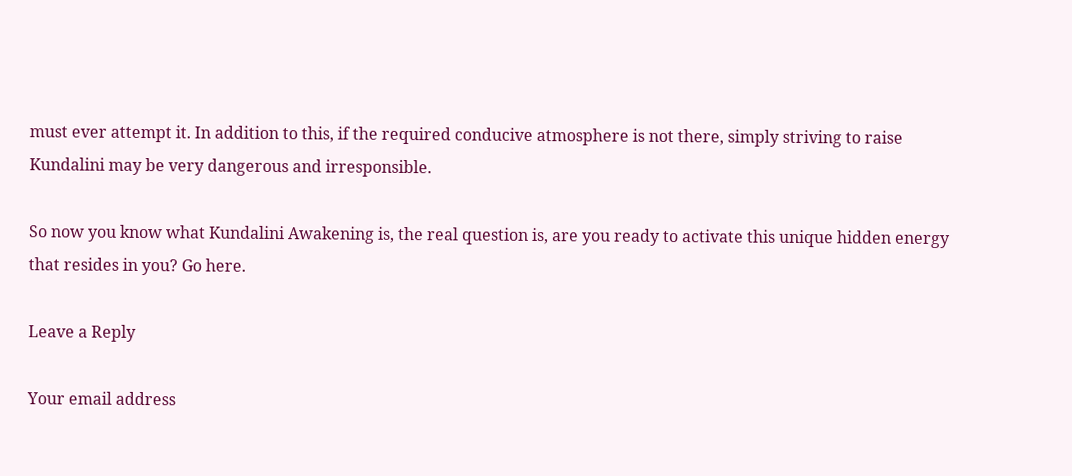must ever attempt it. In addition to this, if the required conducive atmosphere is not there, simply striving to raise Kundalini may be very dangerous and irresponsible.

So now you know what Kundalini Awakening is, the real question is, are you ready to activate this unique hidden energy that resides in you? Go here.

Leave a Reply

Your email address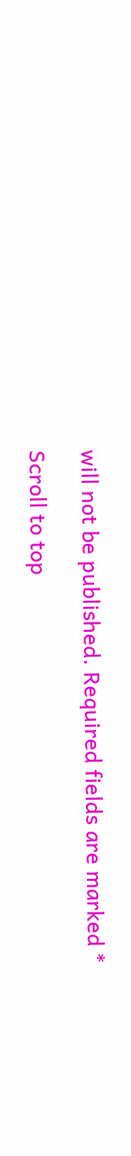will not be published. Required fields are marked *

Scroll to top